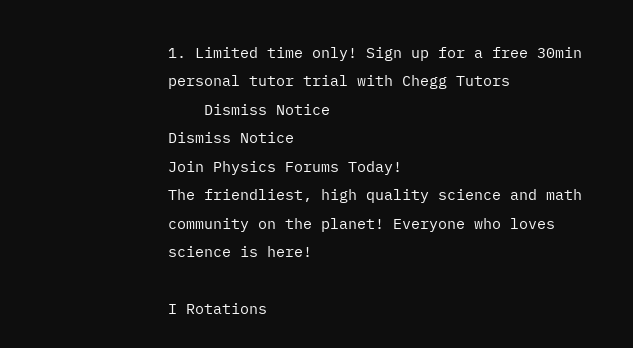1. Limited time only! Sign up for a free 30min personal tutor trial with Chegg Tutors
    Dismiss Notice
Dismiss Notice
Join Physics Forums Today!
The friendliest, high quality science and math community on the planet! Everyone who loves science is here!

I Rotations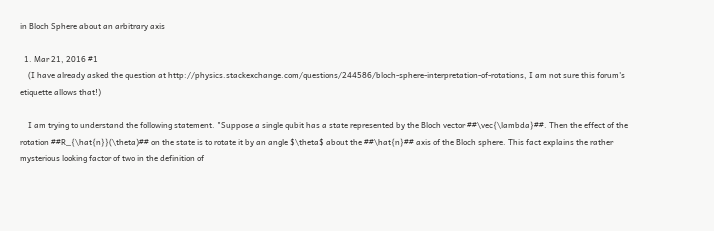in Bloch Sphere about an arbitrary axis

  1. Mar 21, 2016 #1
    (I have already asked the question at http://physics.stackexchange.com/questions/244586/bloch-sphere-interpretation-of-rotations, I am not sure this forum's etiquette allows that!)

    I am trying to understand the following statement. "Suppose a single qubit has a state represented by the Bloch vector ##\vec{\lambda}##. Then the effect of the rotation ##R_{\hat{n}}(\theta)## on the state is to rotate it by an angle $\theta$ about the ##\hat{n}## axis of the Bloch sphere. This fact explains the rather mysterious looking factor of two in the definition of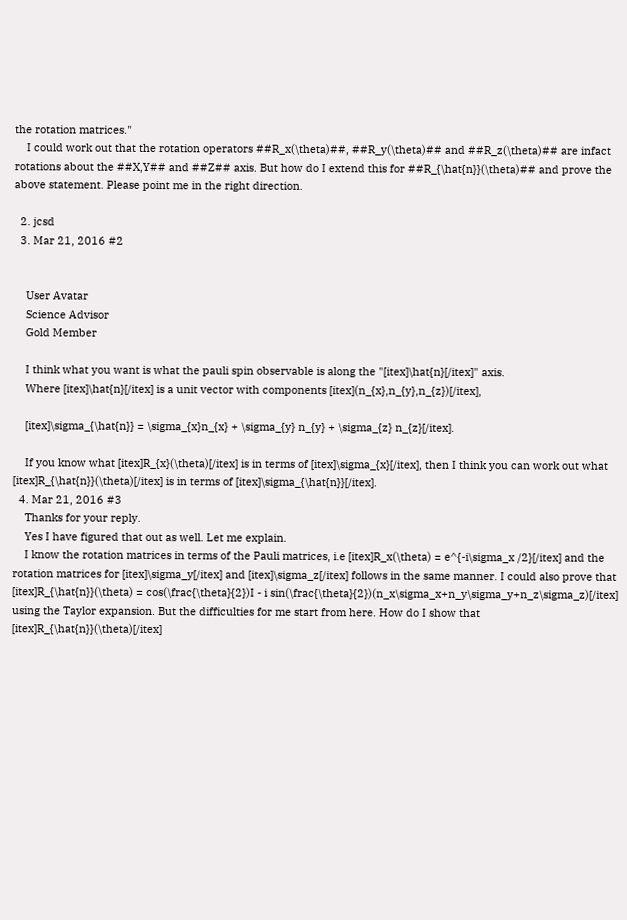the rotation matrices."
    I could work out that the rotation operators ##R_x(\theta)##, ##R_y(\theta)## and ##R_z(\theta)## are infact rotations about the ##X,Y## and ##Z## axis. But how do I extend this for ##R_{\hat{n}}(\theta)## and prove the above statement. Please point me in the right direction.

  2. jcsd
  3. Mar 21, 2016 #2


    User Avatar
    Science Advisor
    Gold Member

    I think what you want is what the pauli spin observable is along the "[itex]\hat{n}[/itex]" axis.
    Where [itex]\hat{n}[/itex] is a unit vector with components [itex](n_{x},n_{y},n_{z})[/itex],

    [itex]\sigma_{\hat{n}} = \sigma_{x}n_{x} + \sigma_{y} n_{y} + \sigma_{z} n_{z}[/itex].

    If you know what [itex]R_{x}(\theta)[/itex] is in terms of [itex]\sigma_{x}[/itex], then I think you can work out what [itex]R_{\hat{n}}(\theta)[/itex] is in terms of [itex]\sigma_{\hat{n}}[/itex].
  4. Mar 21, 2016 #3
    Thanks for your reply.
    Yes I have figured that out as well. Let me explain.
    I know the rotation matrices in terms of the Pauli matrices, i.e [itex]R_x(\theta) = e^{-i\sigma_x /2}[/itex] and the rotation matrices for [itex]\sigma_y[/itex] and [itex]\sigma_z[/itex] follows in the same manner. I could also prove that [itex]R_{\hat{n}}(\theta) = cos(\frac{\theta}{2})I - i sin(\frac{\theta}{2})(n_x\sigma_x+n_y\sigma_y+n_z\sigma_z)[/itex] using the Taylor expansion. But the difficulties for me start from here. How do I show that [itex]R_{\hat{n}}(\theta)[/itex]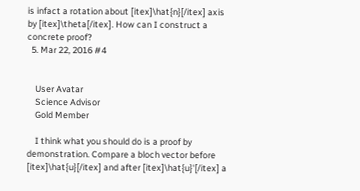is infact a rotation about [itex]\hat{n}[/itex] axis by [itex]\theta[/itex]. How can I construct a concrete proof?
  5. Mar 22, 2016 #4


    User Avatar
    Science Advisor
    Gold Member

    I think what you should do is a proof by demonstration. Compare a bloch vector before [itex]\hat{u}[/itex] and after [itex]\hat{u}'[/itex] a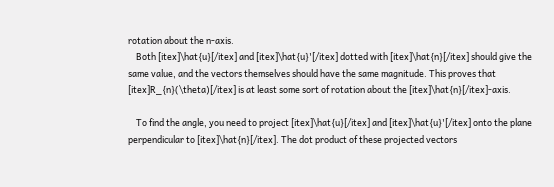rotation about the n-axis.
    Both [itex]\hat{u}[/itex] and [itex]\hat{u}'[/itex] dotted with [itex]\hat{n}[/itex] should give the same value, and the vectors themselves should have the same magnitude. This proves that [itex]R_{n}(\theta)[/itex] is at least some sort of rotation about the [itex]\hat{n}[/itex]-axis.

    To find the angle, you need to project [itex]\hat{u}[/itex] and [itex]\hat{u}'[/itex] onto the plane perpendicular to [itex]\hat{n}[/itex]. The dot product of these projected vectors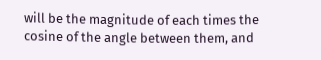will be the magnitude of each times the cosine of the angle between them, and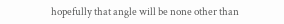hopefully that angle will be none other than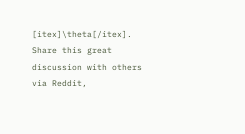[itex]\theta[/itex].
Share this great discussion with others via Reddit,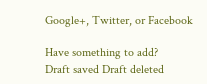Google+, Twitter, or Facebook

Have something to add?
Draft saved Draft deleted